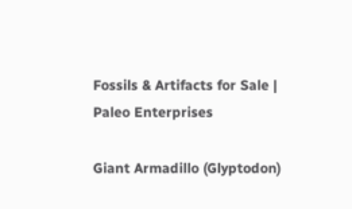Fossils & Artifacts for Sale | Paleo Enterprises

Giant Armadillo (Glyptodon)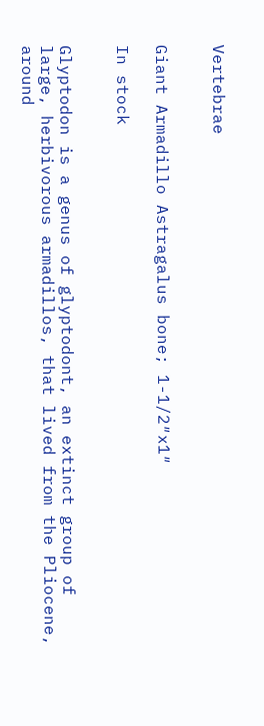Vertebrae


Giant Armadillo Astragalus bone; 1-1/2″x1″

In stock


Glyptodon is a genus of glyptodont, an extinct group of large, herbivorous armadillos, that lived from the Pliocene, around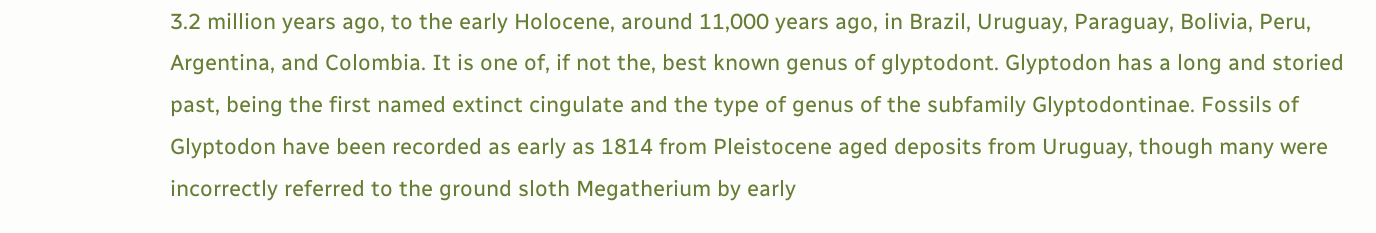3.2 million years ago, to the early Holocene, around 11,000 years ago, in Brazil, Uruguay, Paraguay, Bolivia, Peru, Argentina, and Colombia. It is one of, if not the, best known genus of glyptodont. Glyptodon has a long and storied past, being the first named extinct cingulate and the type of genus of the subfamily Glyptodontinae. Fossils of Glyptodon have been recorded as early as 1814 from Pleistocene aged deposits from Uruguay, though many were incorrectly referred to the ground sloth Megatherium by early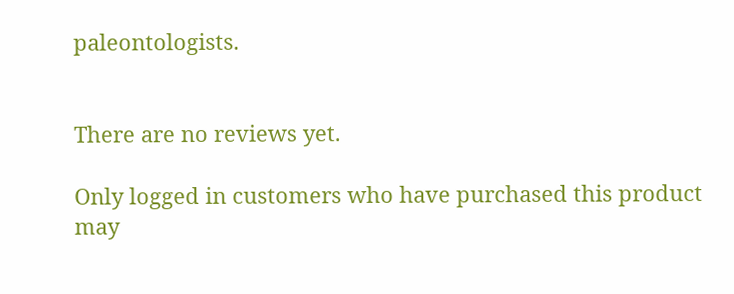paleontologists.


There are no reviews yet.

Only logged in customers who have purchased this product may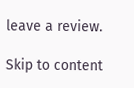leave a review.

Skip to content